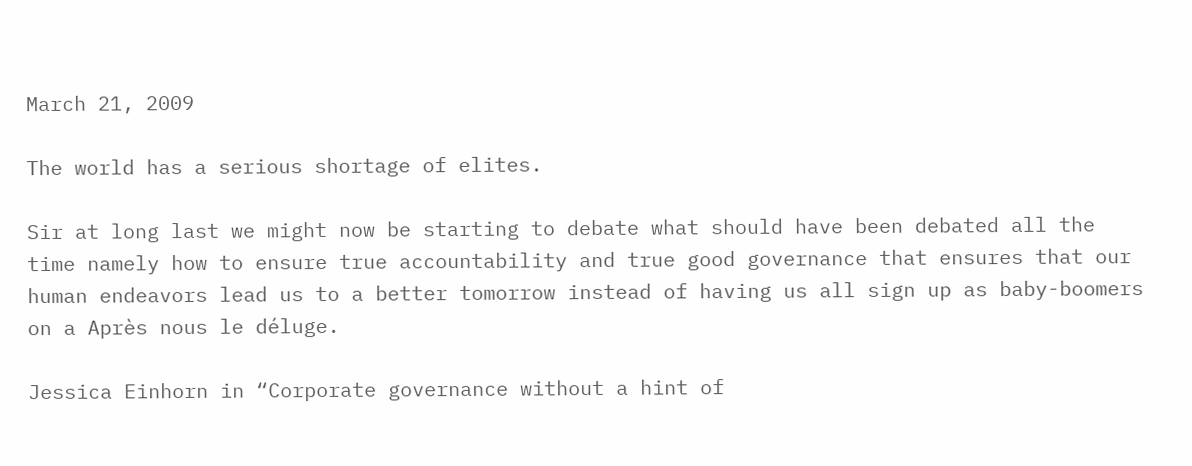March 21, 2009

The world has a serious shortage of elites.

Sir at long last we might now be starting to debate what should have been debated all the time namely how to ensure true accountability and true good governance that ensures that our human endeavors lead us to a better tomorrow instead of having us all sign up as baby-boomers on a Après nous le déluge.

Jessica Einhorn in “Corporate governance without a hint of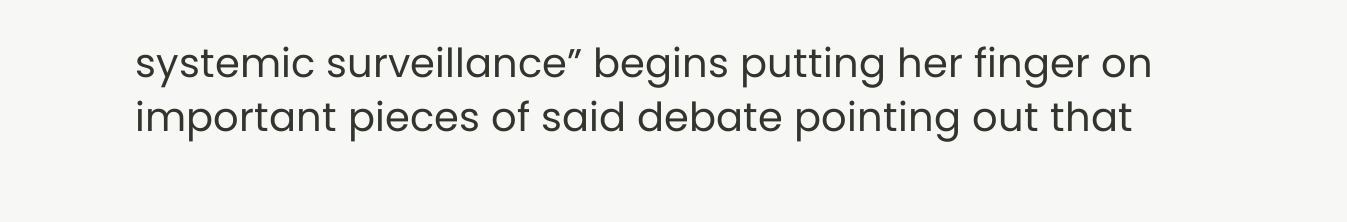systemic surveillance” begins putting her finger on important pieces of said debate pointing out that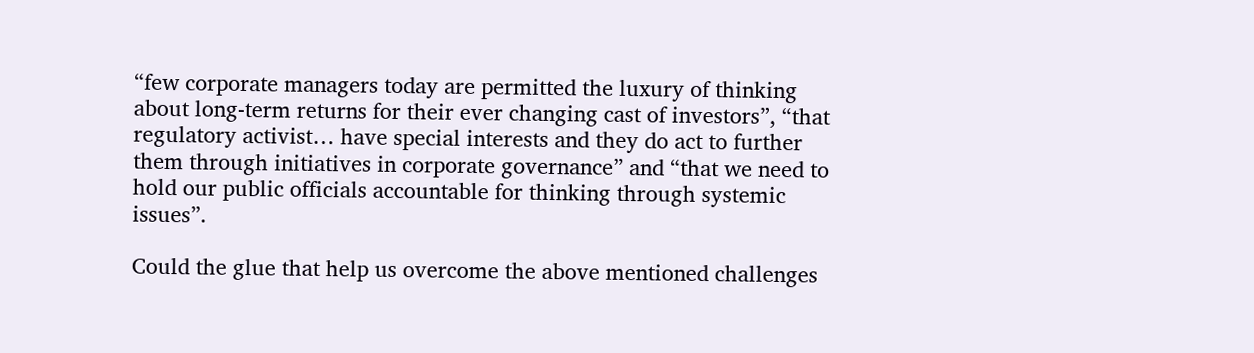“few corporate managers today are permitted the luxury of thinking about long-term returns for their ever changing cast of investors”, “that regulatory activist… have special interests and they do act to further them through initiatives in corporate governance” and “that we need to hold our public officials accountable for thinking through systemic issues”.

Could the glue that help us overcome the above mentioned challenges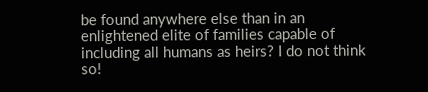be found anywhere else than in an enlightened elite of families capable of including all humans as heirs? I do not think so!